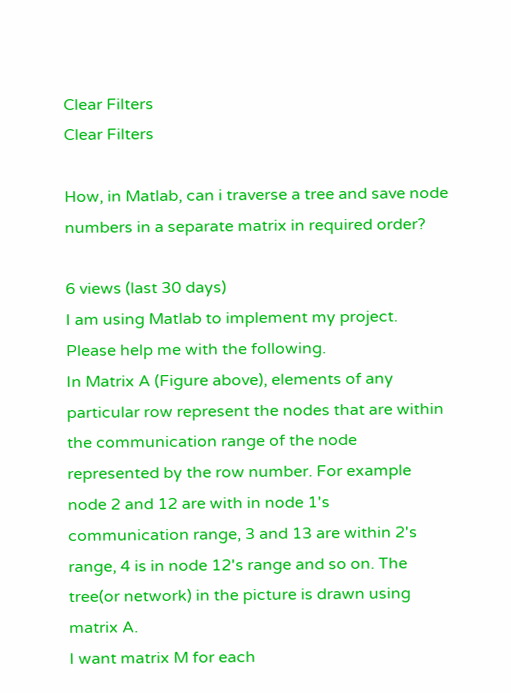Clear Filters
Clear Filters

How, in Matlab, can i traverse a tree and save node numbers in a separate matrix in required order?

6 views (last 30 days)
I am using Matlab to implement my project. Please help me with the following.
In Matrix A (Figure above), elements of any particular row represent the nodes that are within the communication range of the node represented by the row number. For example node 2 and 12 are with in node 1's communication range, 3 and 13 are within 2's range, 4 is in node 12's range and so on. The tree(or network) in the picture is drawn using matrix A.
I want matrix M for each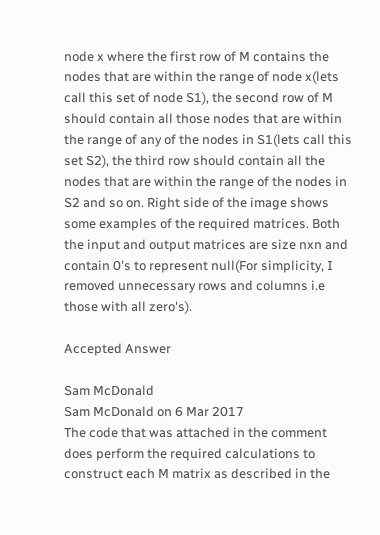node x where the first row of M contains the nodes that are within the range of node x(lets call this set of node S1), the second row of M should contain all those nodes that are within the range of any of the nodes in S1(lets call this set S2), the third row should contain all the nodes that are within the range of the nodes in S2 and so on. Right side of the image shows some examples of the required matrices. Both the input and output matrices are size nxn and contain 0's to represent null(For simplicity, I removed unnecessary rows and columns i.e those with all zero's).

Accepted Answer

Sam McDonald
Sam McDonald on 6 Mar 2017
The code that was attached in the comment does perform the required calculations to construct each M matrix as described in the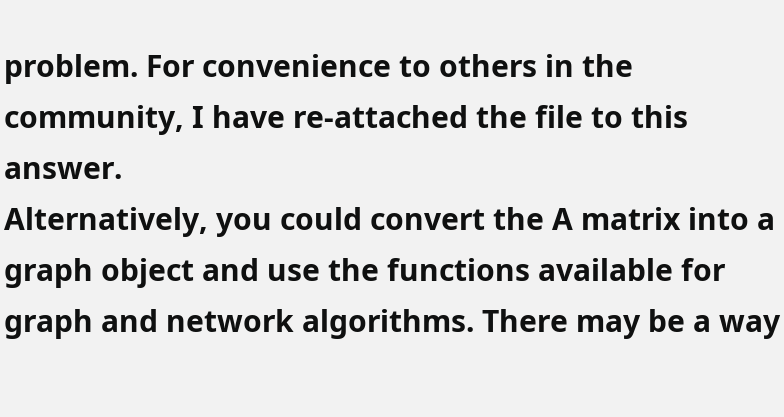problem. For convenience to others in the community, I have re-attached the file to this answer.
Alternatively, you could convert the A matrix into a graph object and use the functions available for graph and network algorithms. There may be a way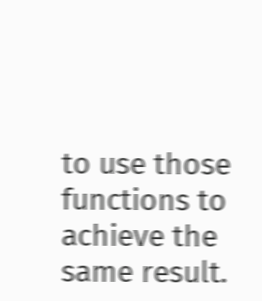to use those functions to achieve the same result.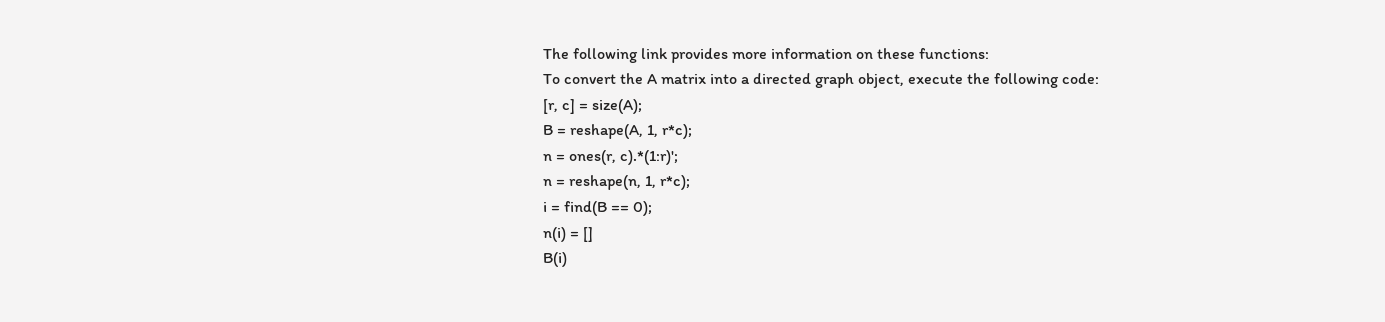The following link provides more information on these functions:
To convert the A matrix into a directed graph object, execute the following code:
[r, c] = size(A);
B = reshape(A, 1, r*c);
n = ones(r, c).*(1:r)';
n = reshape(n, 1, r*c);
i = find(B == 0);
n(i) = []
B(i)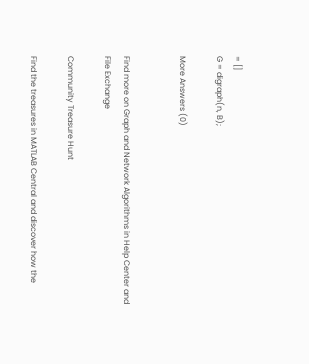= []
G = digraph(n, B);

More Answers (0)


Find more on Graph and Network Algorithms in Help Center and File Exchange

Community Treasure Hunt

Find the treasures in MATLAB Central and discover how the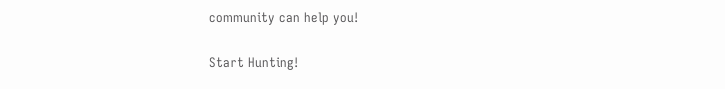community can help you!

Start Hunting!